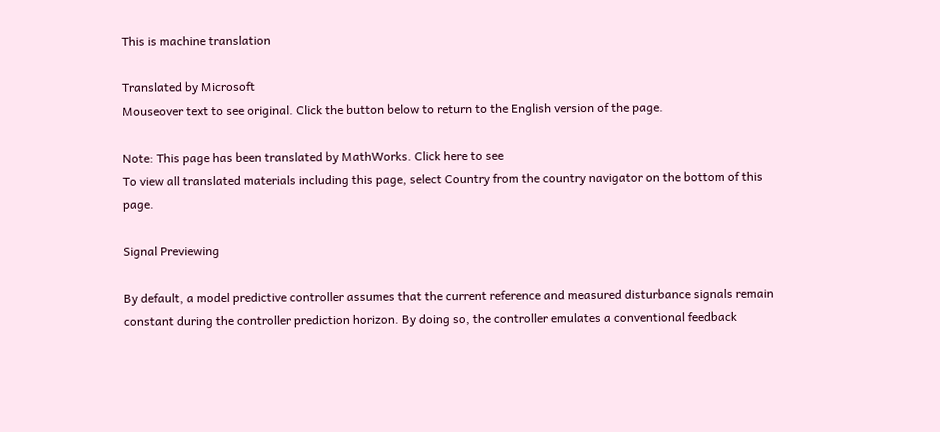This is machine translation

Translated by Microsoft
Mouseover text to see original. Click the button below to return to the English version of the page.

Note: This page has been translated by MathWorks. Click here to see
To view all translated materials including this page, select Country from the country navigator on the bottom of this page.

Signal Previewing

By default, a model predictive controller assumes that the current reference and measured disturbance signals remain constant during the controller prediction horizon. By doing so, the controller emulates a conventional feedback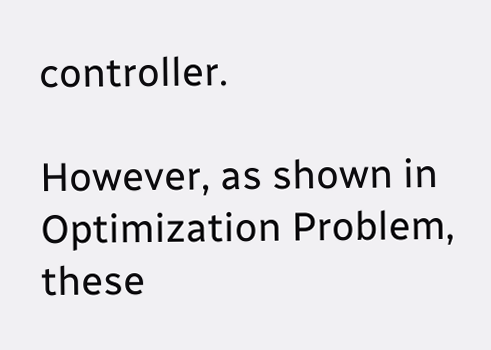controller.

However, as shown in Optimization Problem, these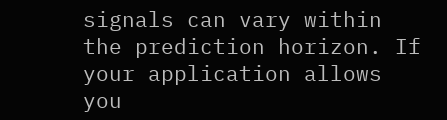signals can vary within the prediction horizon. If your application allows you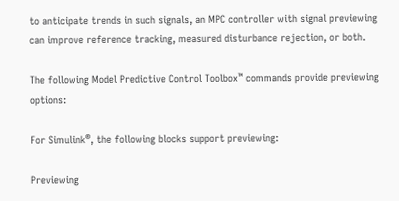to anticipate trends in such signals, an MPC controller with signal previewing can improve reference tracking, measured disturbance rejection, or both.

The following Model Predictive Control Toolbox™ commands provide previewing options:

For Simulink®, the following blocks support previewing:

Previewing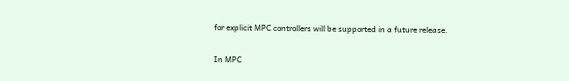for explicit MPC controllers will be supported in a future release.

In MPC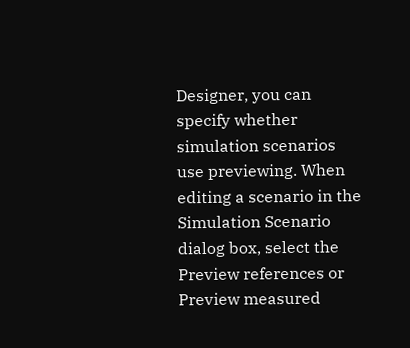Designer, you can specify whether simulation scenarios use previewing. When editing a scenario in the Simulation Scenario dialog box, select the Preview references or Preview measured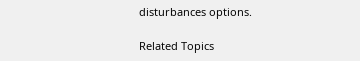disturbances options.

Related Topics